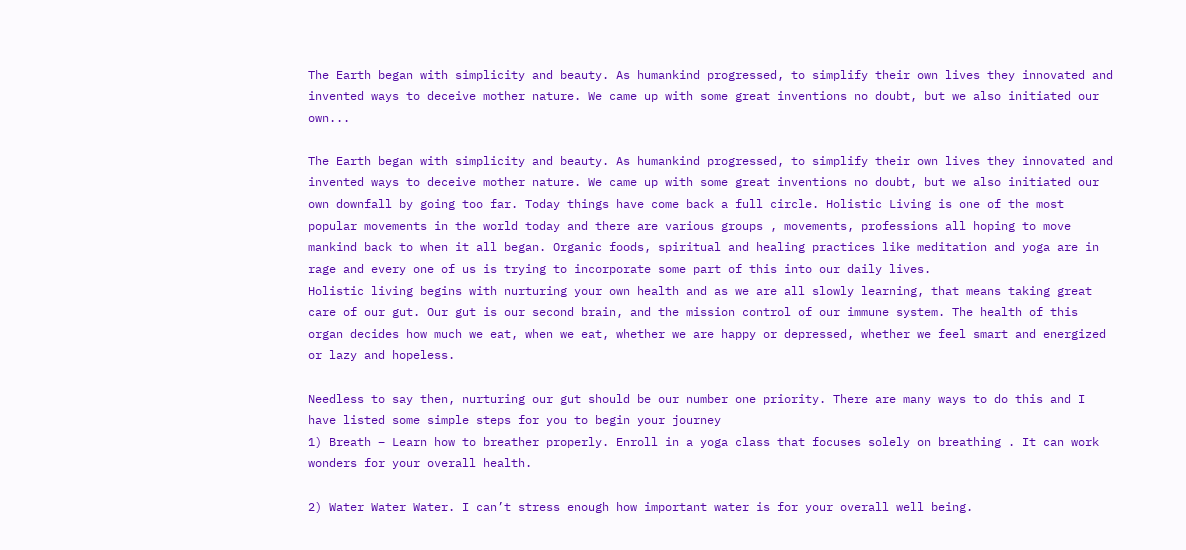The Earth began with simplicity and beauty. As humankind progressed, to simplify their own lives they innovated and invented ways to deceive mother nature. We came up with some great inventions no doubt, but we also initiated our own...

The Earth began with simplicity and beauty. As humankind progressed, to simplify their own lives they innovated and invented ways to deceive mother nature. We came up with some great inventions no doubt, but we also initiated our own downfall by going too far. Today things have come back a full circle. Holistic Living is one of the most popular movements in the world today and there are various groups , movements, professions all hoping to move mankind back to when it all began. Organic foods, spiritual and healing practices like meditation and yoga are in rage and every one of us is trying to incorporate some part of this into our daily lives.
Holistic living begins with nurturing your own health and as we are all slowly learning, that means taking great care of our gut. Our gut is our second brain, and the mission control of our immune system. The health of this organ decides how much we eat, when we eat, whether we are happy or depressed, whether we feel smart and energized or lazy and hopeless.

Needless to say then, nurturing our gut should be our number one priority. There are many ways to do this and I have listed some simple steps for you to begin your journey
1) Breath – Learn how to breather properly. Enroll in a yoga class that focuses solely on breathing . It can work wonders for your overall health.

2) Water Water Water. I can’t stress enough how important water is for your overall well being.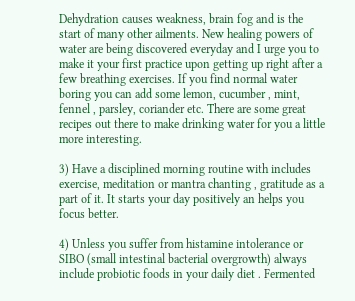Dehydration causes weakness, brain fog and is the start of many other ailments. New healing powers of water are being discovered everyday and I urge you to make it your first practice upon getting up right after a few breathing exercises. If you find normal water boring you can add some lemon, cucumber , mint, fennel , parsley, coriander etc. There are some great recipes out there to make drinking water for you a little more interesting.

3) Have a disciplined morning routine with includes exercise, meditation or mantra chanting , gratitude as a part of it. It starts your day positively an helps you focus better.

4) Unless you suffer from histamine intolerance or SIBO (small intestinal bacterial overgrowth) always include probiotic foods in your daily diet . Fermented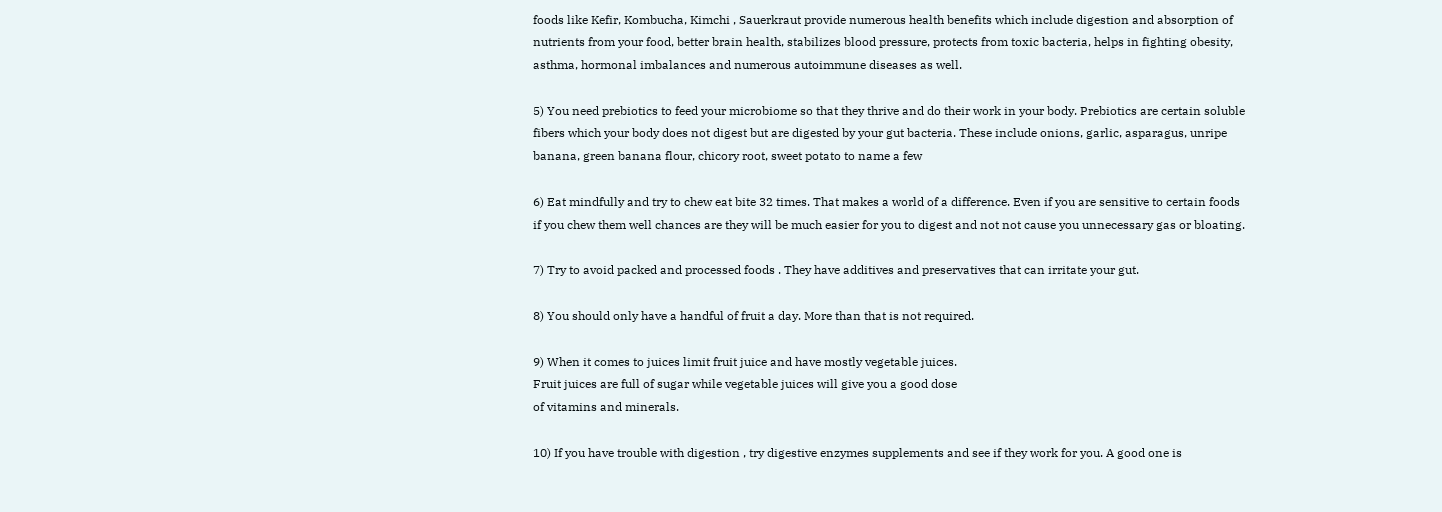foods like Kefir, Kombucha, Kimchi , Sauerkraut provide numerous health benefits which include digestion and absorption of nutrients from your food, better brain health, stabilizes blood pressure, protects from toxic bacteria, helps in fighting obesity, asthma, hormonal imbalances and numerous autoimmune diseases as well.

5) You need prebiotics to feed your microbiome so that they thrive and do their work in your body. Prebiotics are certain soluble fibers which your body does not digest but are digested by your gut bacteria. These include onions, garlic, asparagus, unripe banana, green banana flour, chicory root, sweet potato to name a few

6) Eat mindfully and try to chew eat bite 32 times. That makes a world of a difference. Even if you are sensitive to certain foods if you chew them well chances are they will be much easier for you to digest and not not cause you unnecessary gas or bloating.

7) Try to avoid packed and processed foods . They have additives and preservatives that can irritate your gut.

8) You should only have a handful of fruit a day. More than that is not required.

9) When it comes to juices limit fruit juice and have mostly vegetable juices.
Fruit juices are full of sugar while vegetable juices will give you a good dose
of vitamins and minerals.

10) If you have trouble with digestion , try digestive enzymes supplements and see if they work for you. A good one is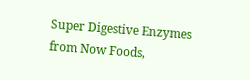Super Digestive Enzymes from Now Foods,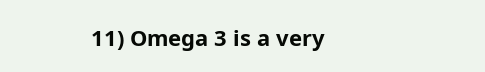11) Omega 3 is a very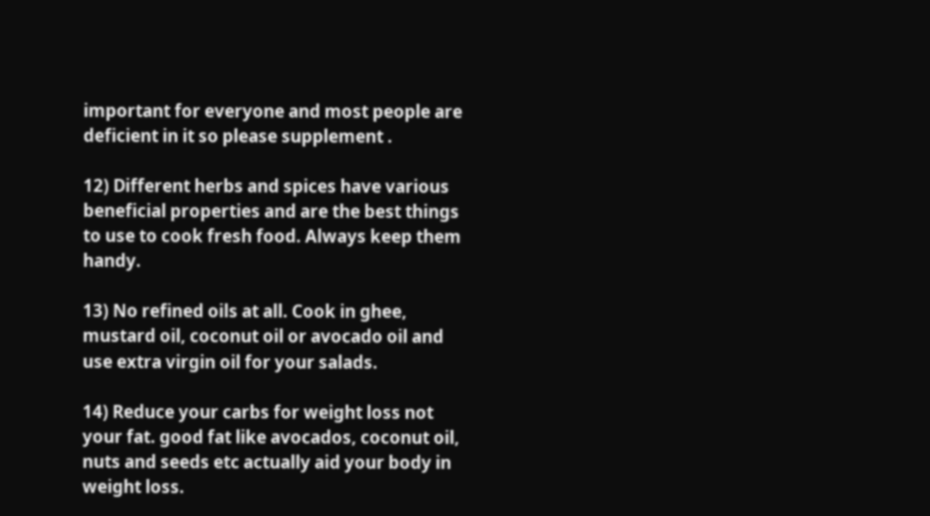important for everyone and most people are deficient in it so please supplement .

12) Different herbs and spices have various beneficial properties and are the best things to use to cook fresh food. Always keep them handy.

13) No refined oils at all. Cook in ghee, mustard oil, coconut oil or avocado oil and use extra virgin oil for your salads.

14) Reduce your carbs for weight loss not your fat. good fat like avocados, coconut oil, nuts and seeds etc actually aid your body in weight loss.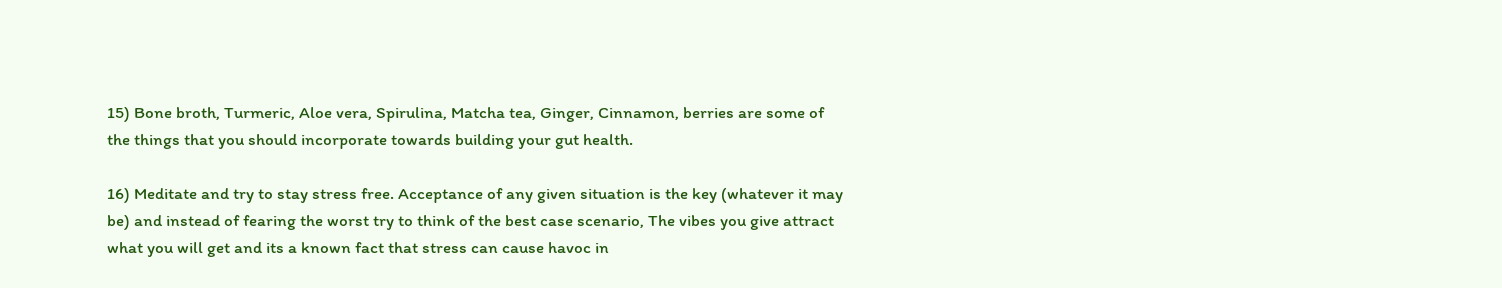15) Bone broth, Turmeric, Aloe vera, Spirulina, Matcha tea, Ginger, Cinnamon, berries are some of the things that you should incorporate towards building your gut health.

16) Meditate and try to stay stress free. Acceptance of any given situation is the key (whatever it may be) and instead of fearing the worst try to think of the best case scenario, The vibes you give attract what you will get and its a known fact that stress can cause havoc in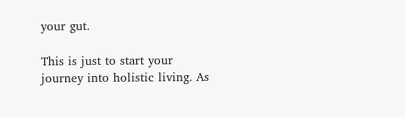your gut.

This is just to start your journey into holistic living. As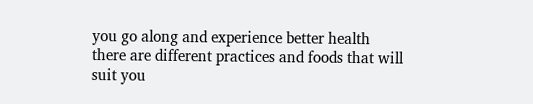you go along and experience better health there are different practices and foods that will suit you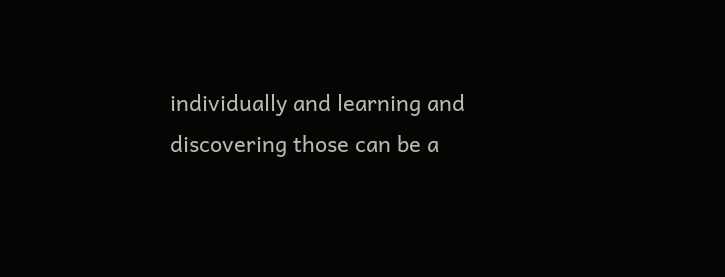individually and learning and discovering those can be a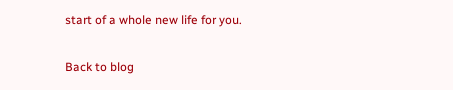start of a whole new life for you.

Back to blog